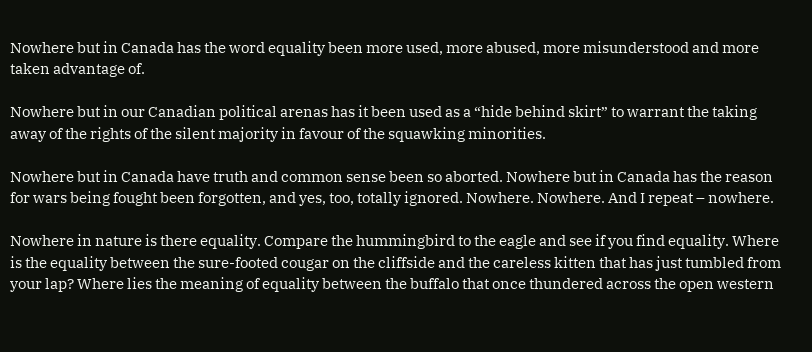Nowhere but in Canada has the word equality been more used, more abused, more misunderstood and more taken advantage of.

Nowhere but in our Canadian political arenas has it been used as a “hide behind skirt” to warrant the taking away of the rights of the silent majority in favour of the squawking minorities.

Nowhere but in Canada have truth and common sense been so aborted. Nowhere but in Canada has the reason for wars being fought been forgotten, and yes, too, totally ignored. Nowhere. Nowhere. And I repeat – nowhere.

Nowhere in nature is there equality. Compare the hummingbird to the eagle and see if you find equality. Where is the equality between the sure-footed cougar on the cliffside and the careless kitten that has just tumbled from your lap? Where lies the meaning of equality between the buffalo that once thundered across the open western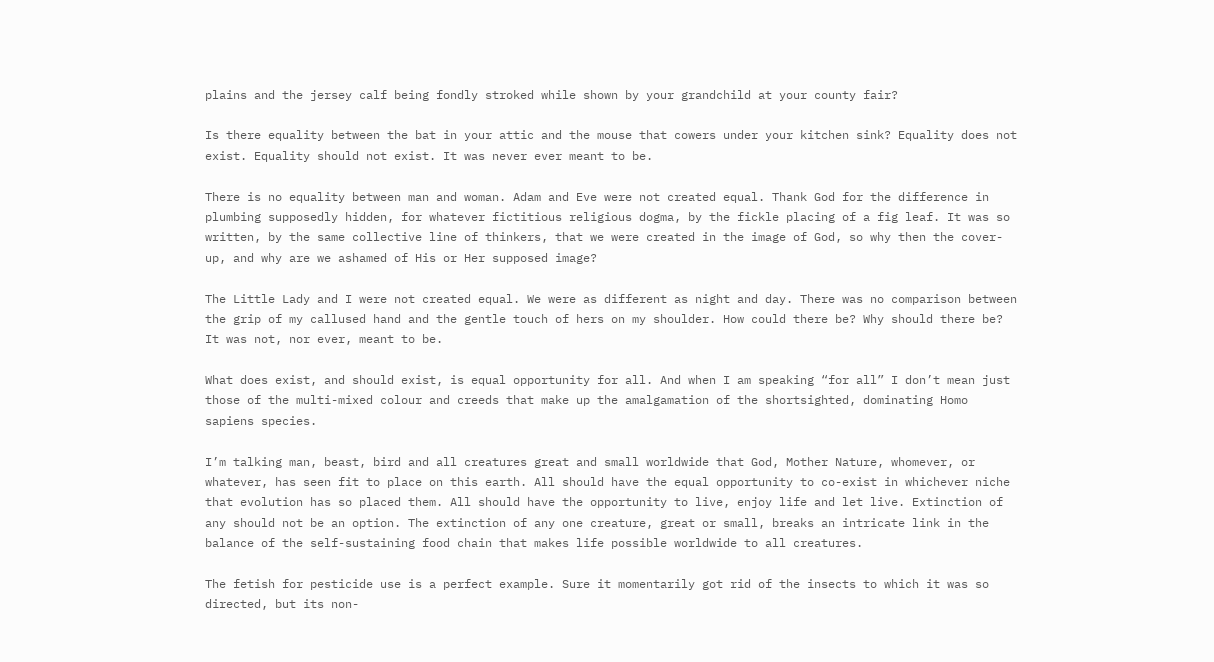plains and the jersey calf being fondly stroked while shown by your grandchild at your county fair?

Is there equality between the bat in your attic and the mouse that cowers under your kitchen sink? Equality does not exist. Equality should not exist. It was never ever meant to be.

There is no equality between man and woman. Adam and Eve were not created equal. Thank God for the difference in plumbing supposedly hidden, for whatever fictitious religious dogma, by the fickle placing of a fig leaf. It was so written, by the same collective line of thinkers, that we were created in the image of God, so why then the cover-up, and why are we ashamed of His or Her supposed image?

The Little Lady and I were not created equal. We were as different as night and day. There was no comparison between the grip of my callused hand and the gentle touch of hers on my shoulder. How could there be? Why should there be? It was not, nor ever, meant to be.

What does exist, and should exist, is equal opportunity for all. And when I am speaking “for all” I don’t mean just those of the multi-mixed colour and creeds that make up the amalgamation of the shortsighted, dominating Homo sapiens species.

I’m talking man, beast, bird and all creatures great and small worldwide that God, Mother Nature, whomever, or whatever, has seen fit to place on this earth. All should have the equal opportunity to co-exist in whichever niche that evolution has so placed them. All should have the opportunity to live, enjoy life and let live. Extinction of any should not be an option. The extinction of any one creature, great or small, breaks an intricate link in the balance of the self-sustaining food chain that makes life possible worldwide to all creatures.

The fetish for pesticide use is a perfect example. Sure it momentarily got rid of the insects to which it was so directed, but its non-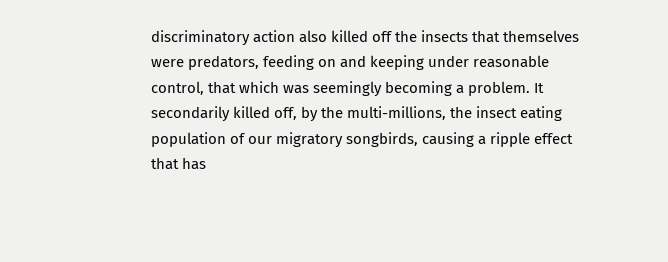discriminatory action also killed off the insects that themselves were predators, feeding on and keeping under reasonable control, that which was seemingly becoming a problem. It secondarily killed off, by the multi-millions, the insect eating population of our migratory songbirds, causing a ripple effect that has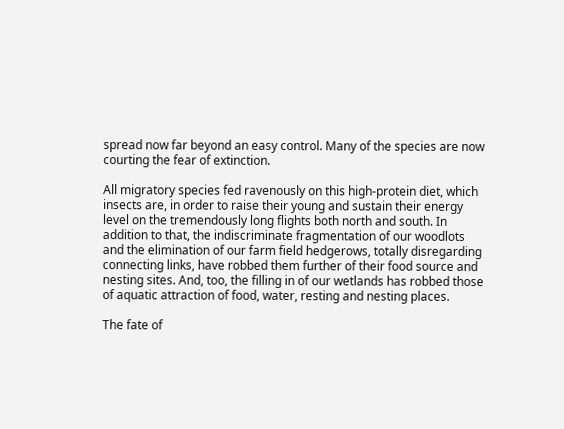spread now far beyond an easy control. Many of the species are now courting the fear of extinction.

All migratory species fed ravenously on this high-protein diet, which insects are, in order to raise their young and sustain their energy level on the tremendously long flights both north and south. In addition to that, the indiscriminate fragmentation of our woodlots and the elimination of our farm field hedgerows, totally disregarding connecting links, have robbed them further of their food source and nesting sites. And, too, the filling in of our wetlands has robbed those of aquatic attraction of food, water, resting and nesting places.

The fate of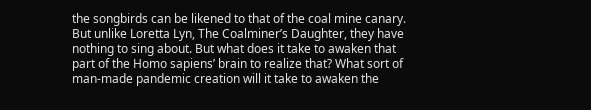the songbirds can be likened to that of the coal mine canary. But unlike Loretta Lyn, The Coalminer’s Daughter, they have nothing to sing about. But what does it take to awaken that part of the Homo sapiens’ brain to realize that? What sort of man-made pandemic creation will it take to awaken the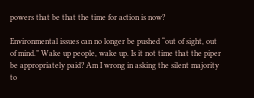powers that be that the time for action is now?

Environmental issues can no longer be pushed “out of sight, out of mind.” Wake up people, wake up. Is it not time that the piper be appropriately paid? Am I wrong in asking the silent majority to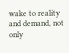wake to reality and demand, not only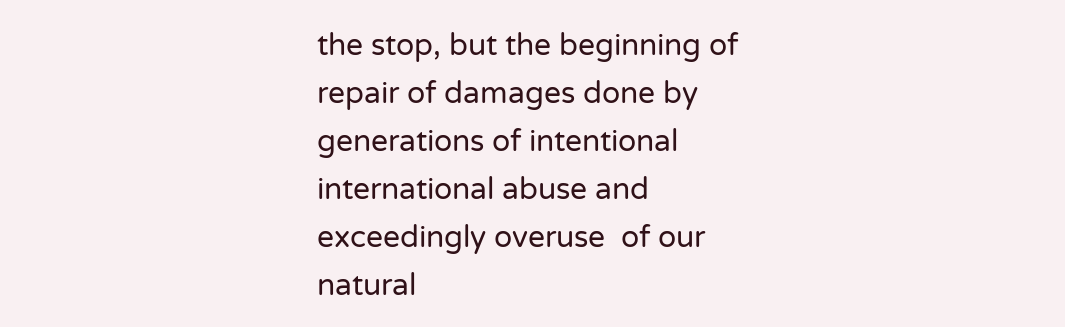the stop, but the beginning of repair of damages done by generations of intentional international abuse and exceedingly overuse  of our natural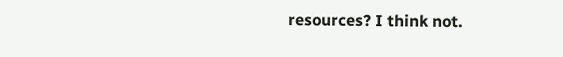resources? I think not.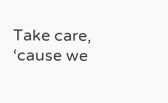Take care, ‘cause we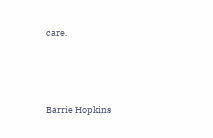care.




Barrie Hopkins